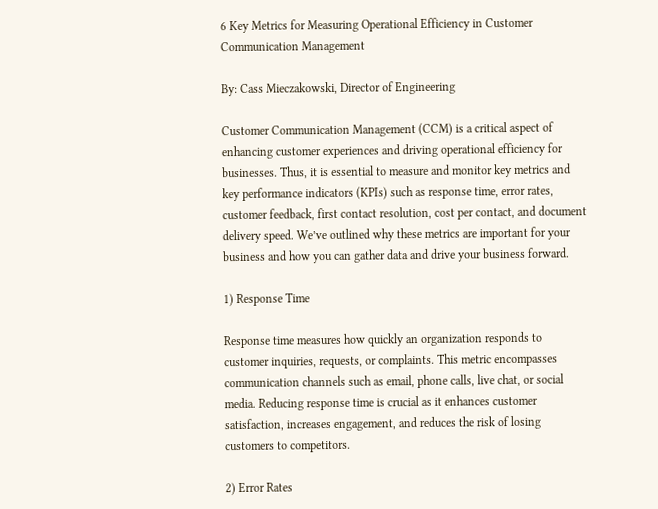6 Key Metrics for Measuring Operational Efficiency in Customer Communication Management

By: Cass Mieczakowski, Director of Engineering

Customer Communication Management (CCM) is a critical aspect of enhancing customer experiences and driving operational efficiency for businesses. Thus, it is essential to measure and monitor key metrics and key performance indicators (KPIs) such as response time, error rates, customer feedback, first contact resolution, cost per contact, and document delivery speed. We’ve outlined why these metrics are important for your business and how you can gather data and drive your business forward.

1) Response Time

Response time measures how quickly an organization responds to customer inquiries, requests, or complaints. This metric encompasses communication channels such as email, phone calls, live chat, or social media. Reducing response time is crucial as it enhances customer satisfaction, increases engagement, and reduces the risk of losing customers to competitors.

2) Error Rates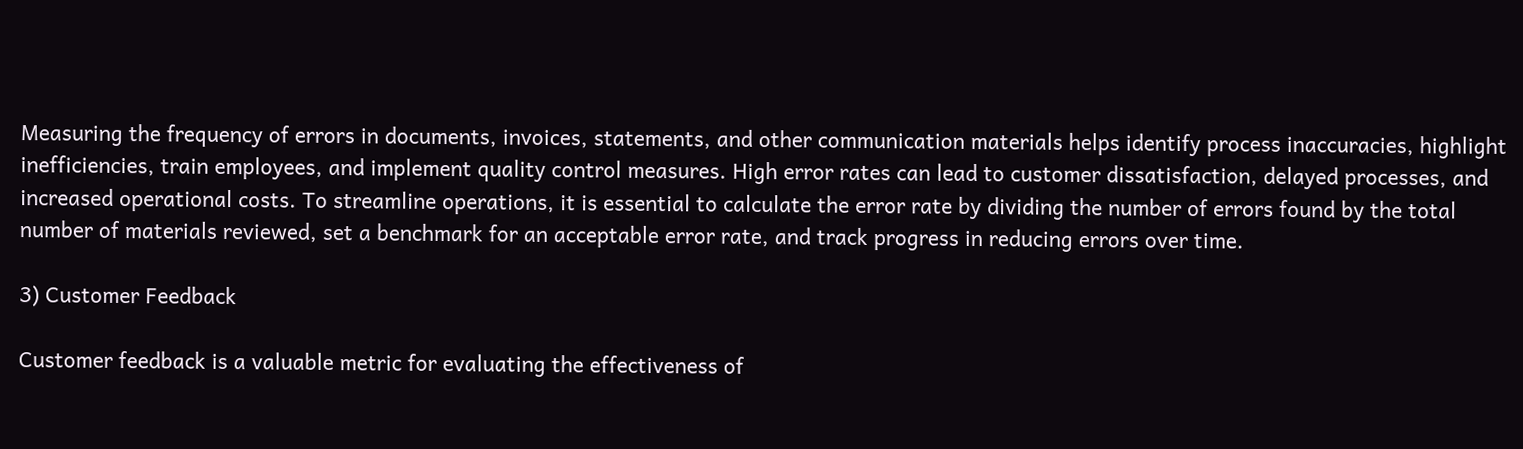Measuring the frequency of errors in documents, invoices, statements, and other communication materials helps identify process inaccuracies, highlight inefficiencies, train employees, and implement quality control measures. High error rates can lead to customer dissatisfaction, delayed processes, and increased operational costs. To streamline operations, it is essential to calculate the error rate by dividing the number of errors found by the total number of materials reviewed, set a benchmark for an acceptable error rate, and track progress in reducing errors over time.

3) Customer Feedback

Customer feedback is a valuable metric for evaluating the effectiveness of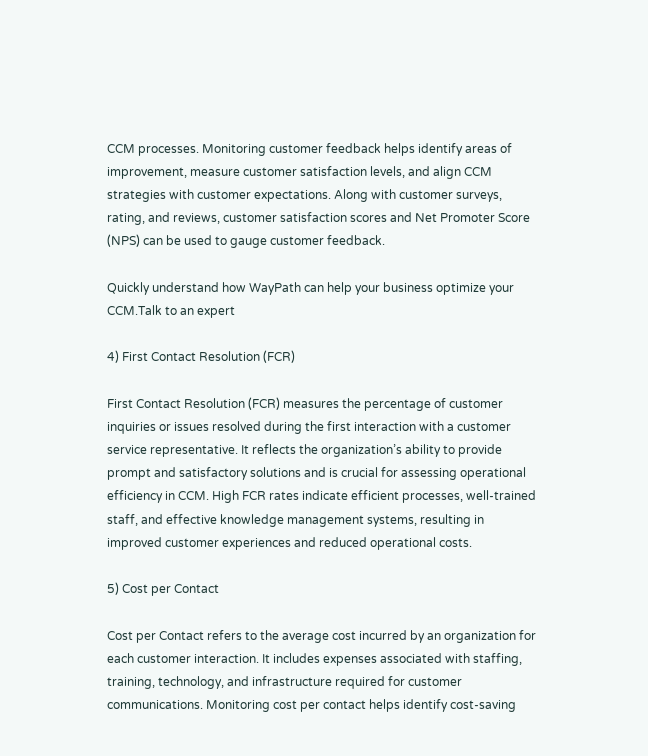CCM processes. Monitoring customer feedback helps identify areas of improvement, measure customer satisfaction levels, and align CCM strategies with customer expectations. Along with customer surveys, rating, and reviews, customer satisfaction scores and Net Promoter Score (NPS) can be used to gauge customer feedback.

Quickly understand how WayPath can help your business optimize your CCM.Talk to an expert

4) First Contact Resolution (FCR)

First Contact Resolution (FCR) measures the percentage of customer inquiries or issues resolved during the first interaction with a customer service representative. It reflects the organization’s ability to provide prompt and satisfactory solutions and is crucial for assessing operational efficiency in CCM. High FCR rates indicate efficient processes, well-trained staff, and effective knowledge management systems, resulting in improved customer experiences and reduced operational costs.

5) Cost per Contact

Cost per Contact refers to the average cost incurred by an organization for each customer interaction. It includes expenses associated with staffing, training, technology, and infrastructure required for customer communications. Monitoring cost per contact helps identify cost-saving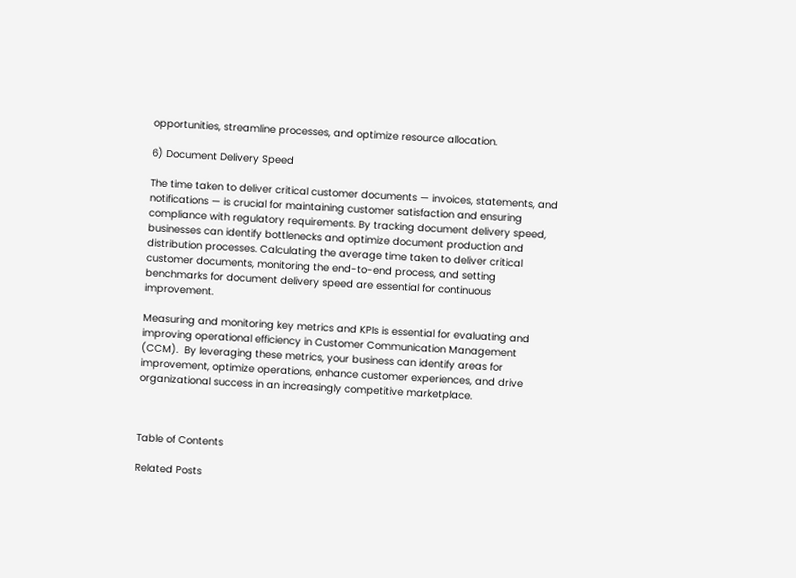opportunities, streamline processes, and optimize resource allocation.

6) Document Delivery Speed

The time taken to deliver critical customer documents — invoices, statements, and notifications — is crucial for maintaining customer satisfaction and ensuring compliance with regulatory requirements. By tracking document delivery speed, businesses can identify bottlenecks and optimize document production and distribution processes. Calculating the average time taken to deliver critical customer documents, monitoring the end-to-end process, and setting benchmarks for document delivery speed are essential for continuous improvement.

Measuring and monitoring key metrics and KPIs is essential for evaluating and improving operational efficiency in Customer Communication Management (CCM).  By leveraging these metrics, your business can identify areas for improvement, optimize operations, enhance customer experiences, and drive organizational success in an increasingly competitive marketplace.



Table of Contents

Related Posts